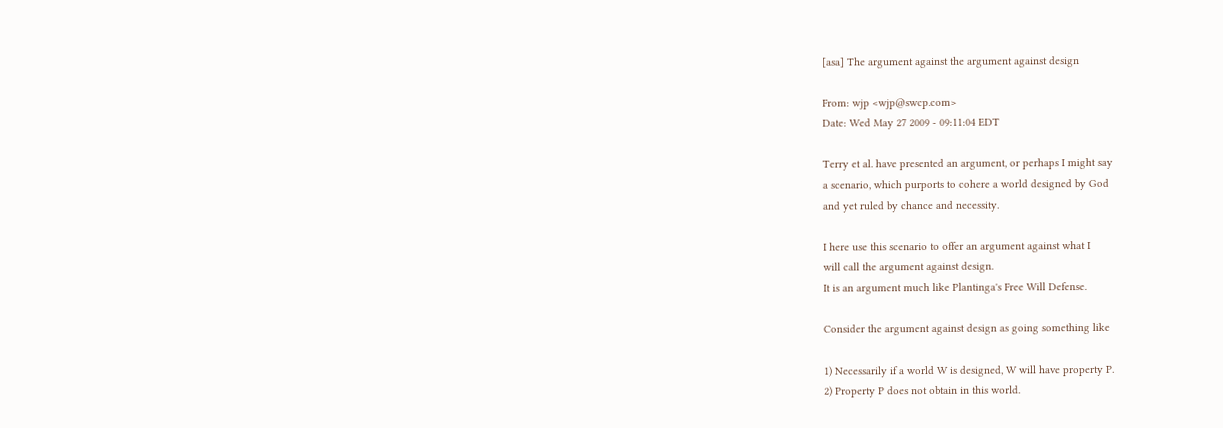[asa] The argument against the argument against design

From: wjp <wjp@swcp.com>
Date: Wed May 27 2009 - 09:11:04 EDT

Terry et al. have presented an argument, or perhaps I might say
a scenario, which purports to cohere a world designed by God
and yet ruled by chance and necessity.

I here use this scenario to offer an argument against what I
will call the argument against design.
It is an argument much like Plantinga's Free Will Defense.

Consider the argument against design as going something like

1) Necessarily if a world W is designed, W will have property P.
2) Property P does not obtain in this world.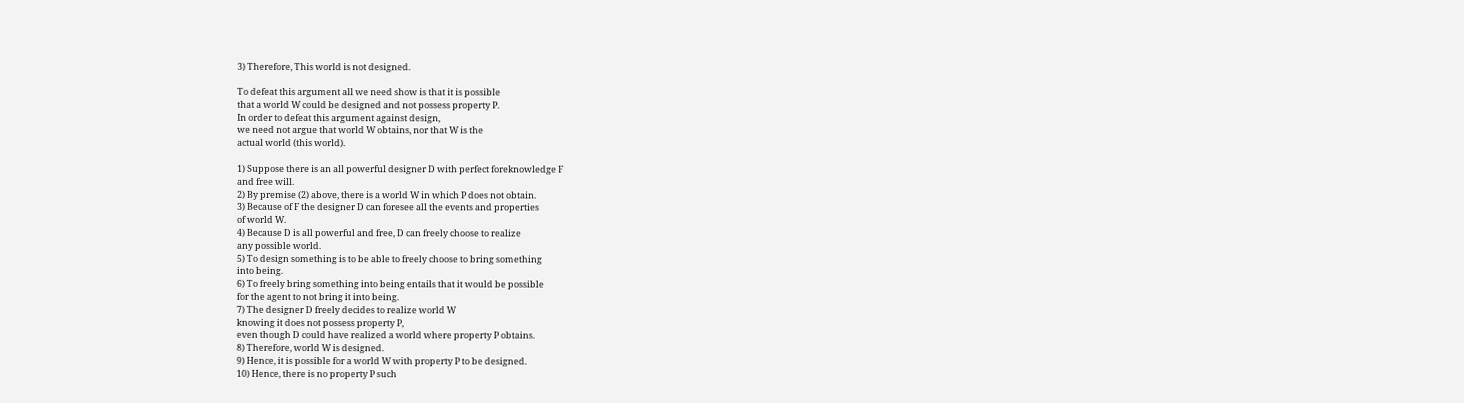3) Therefore, This world is not designed.

To defeat this argument all we need show is that it is possible
that a world W could be designed and not possess property P.
In order to defeat this argument against design,
we need not argue that world W obtains, nor that W is the
actual world (this world).

1) Suppose there is an all powerful designer D with perfect foreknowledge F
and free will.
2) By premise (2) above, there is a world W in which P does not obtain.
3) Because of F the designer D can foresee all the events and properties
of world W.
4) Because D is all powerful and free, D can freely choose to realize
any possible world.
5) To design something is to be able to freely choose to bring something
into being.
6) To freely bring something into being entails that it would be possible
for the agent to not bring it into being.
7) The designer D freely decides to realize world W
knowing it does not possess property P,
even though D could have realized a world where property P obtains.
8) Therefore, world W is designed.
9) Hence, it is possible for a world W with property P to be designed.
10) Hence, there is no property P such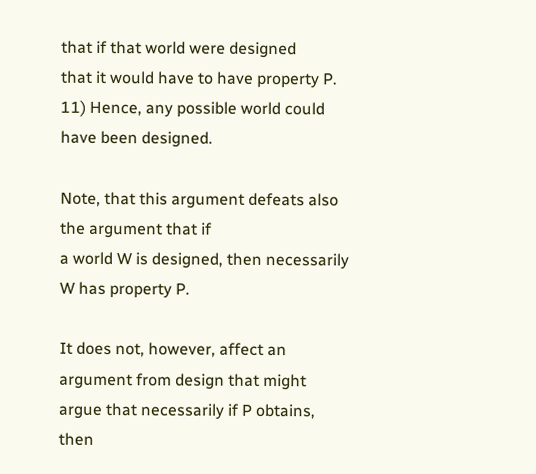that if that world were designed
that it would have to have property P.
11) Hence, any possible world could have been designed.

Note, that this argument defeats also the argument that if
a world W is designed, then necessarily W has property P.

It does not, however, affect an argument from design that might
argue that necessarily if P obtains, then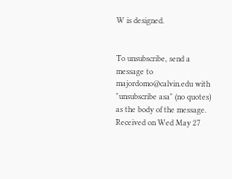W is designed.


To unsubscribe, send a message to majordomo@calvin.edu with
"unsubscribe asa" (no quotes) as the body of the message.
Received on Wed May 27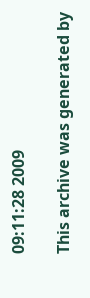09:11:28 2009

This archive was generated by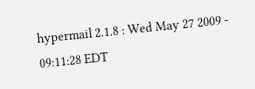hypermail 2.1.8 : Wed May 27 2009 - 09:11:28 EDT